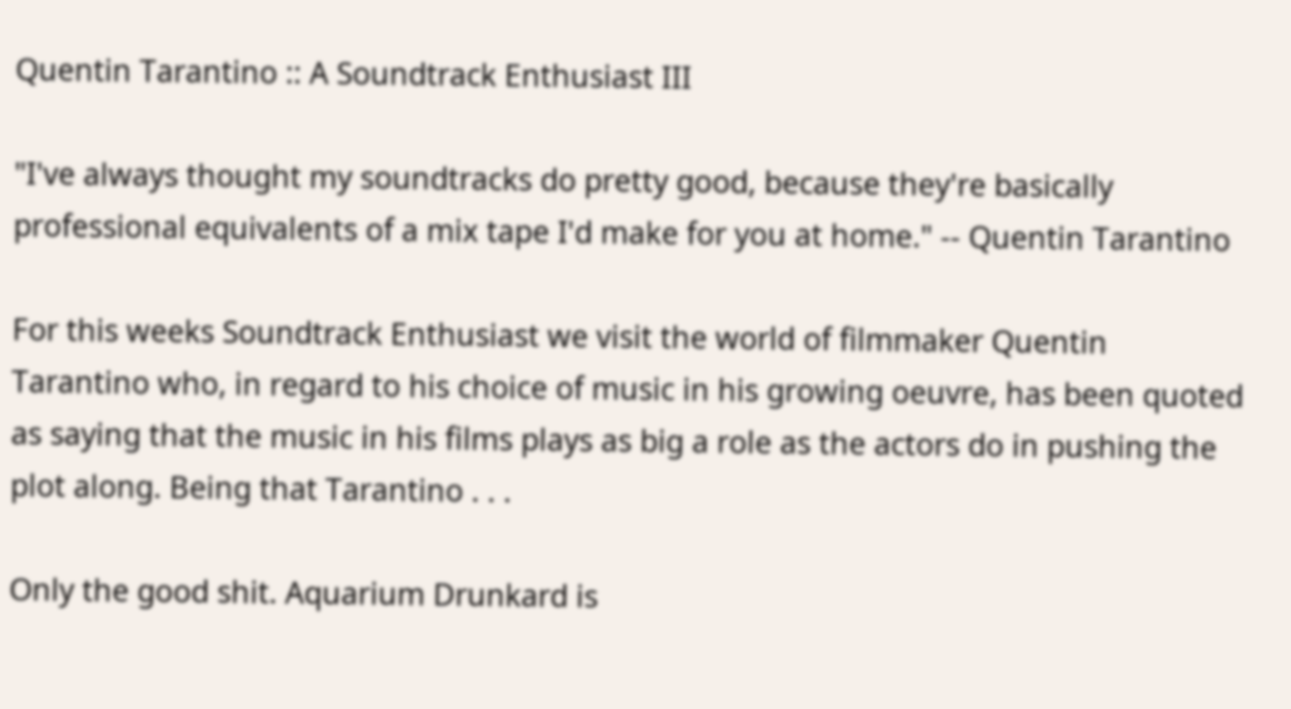Quentin Tarantino :: A Soundtrack Enthusiast III

"I've always thought my soundtracks do pretty good, because they're basically professional equivalents of a mix tape I'd make for you at home." -- Quentin Tarantino

For this weeks Soundtrack Enthusiast we visit the world of filmmaker Quentin Tarantino who, in regard to his choice of music in his growing oeuvre, has been quoted as saying that the music in his films plays as big a role as the actors do in pushing the plot along. Being that Tarantino . . .

Only the good shit. Aquarium Drunkard is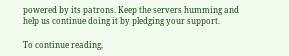powered by its patrons. Keep the servers humming and help us continue doing it by pledging your support.

To continue reading,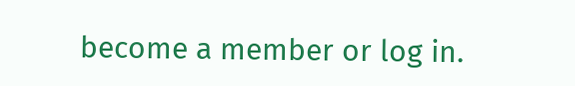become a member or log in.